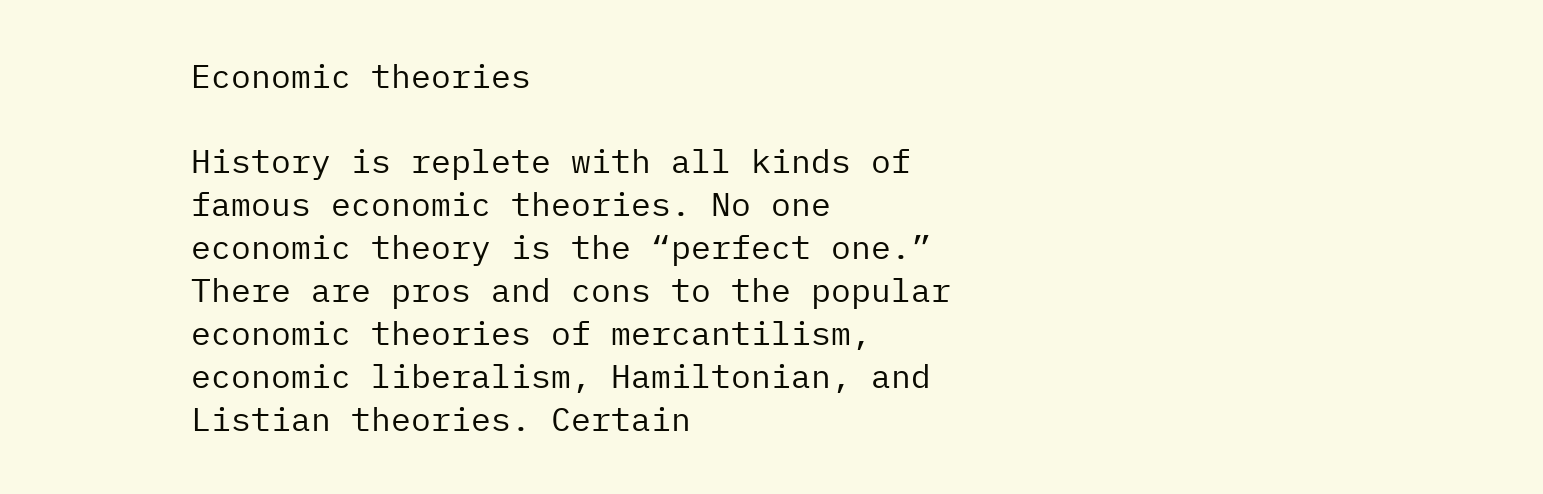Economic theories

History is replete with all kinds of famous economic theories. No one economic theory is the “perfect one.” There are pros and cons to the popular economic theories of mercantilism, economic liberalism, Hamiltonian, and Listian theories. Certain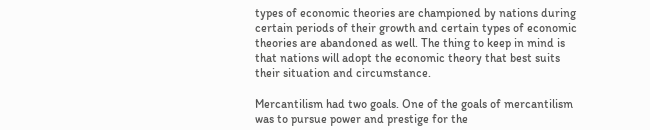types of economic theories are championed by nations during certain periods of their growth and certain types of economic theories are abandoned as well. The thing to keep in mind is that nations will adopt the economic theory that best suits their situation and circumstance.

Mercantilism had two goals. One of the goals of mercantilism was to pursue power and prestige for the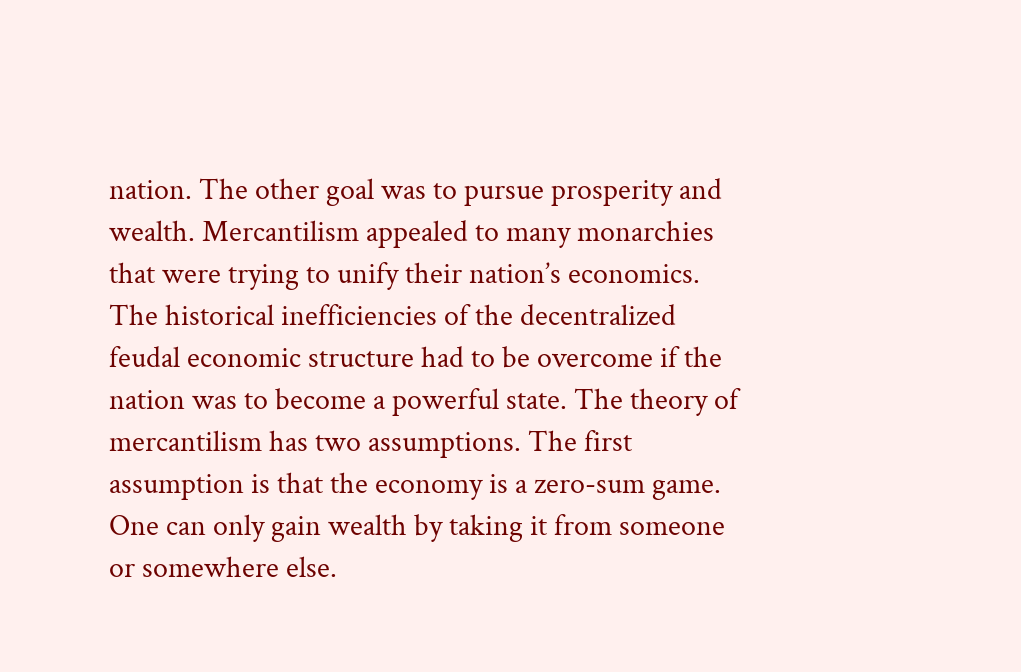nation. The other goal was to pursue prosperity and wealth. Mercantilism appealed to many monarchies that were trying to unify their nation’s economics. The historical inefficiencies of the decentralized feudal economic structure had to be overcome if the nation was to become a powerful state. The theory of mercantilism has two assumptions. The first assumption is that the economy is a zero-sum game. One can only gain wealth by taking it from someone or somewhere else.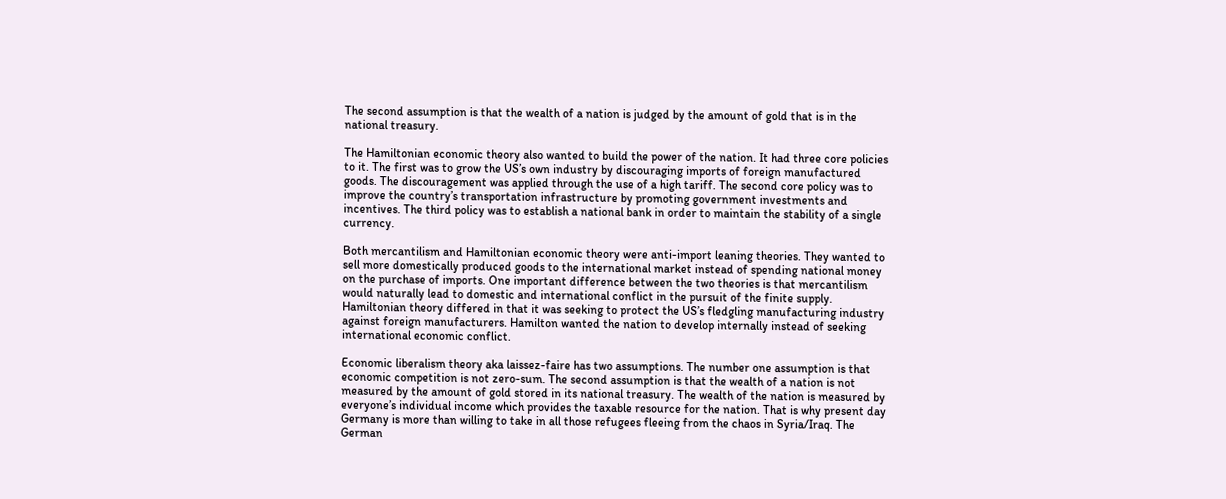The second assumption is that the wealth of a nation is judged by the amount of gold that is in the national treasury.

The Hamiltonian economic theory also wanted to build the power of the nation. It had three core policies to it. The first was to grow the US’s own industry by discouraging imports of foreign manufactured goods. The discouragement was applied through the use of a high tariff. The second core policy was to improve the country’s transportation infrastructure by promoting government investments and incentives. The third policy was to establish a national bank in order to maintain the stability of a single currency.

Both mercantilism and Hamiltonian economic theory were anti-import leaning theories. They wanted to sell more domestically produced goods to the international market instead of spending national money on the purchase of imports. One important difference between the two theories is that mercantilism would naturally lead to domestic and international conflict in the pursuit of the finite supply. Hamiltonian theory differed in that it was seeking to protect the US’s fledgling manufacturing industry against foreign manufacturers. Hamilton wanted the nation to develop internally instead of seeking international economic conflict.

Economic liberalism theory aka laissez-faire has two assumptions. The number one assumption is that economic competition is not zero-sum. The second assumption is that the wealth of a nation is not measured by the amount of gold stored in its national treasury. The wealth of the nation is measured by everyone’s individual income which provides the taxable resource for the nation. That is why present day Germany is more than willing to take in all those refugees fleeing from the chaos in Syria/Iraq. The German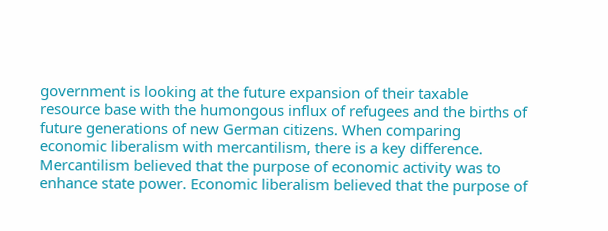government is looking at the future expansion of their taxable resource base with the humongous influx of refugees and the births of future generations of new German citizens. When comparing economic liberalism with mercantilism, there is a key difference. Mercantilism believed that the purpose of economic activity was to enhance state power. Economic liberalism believed that the purpose of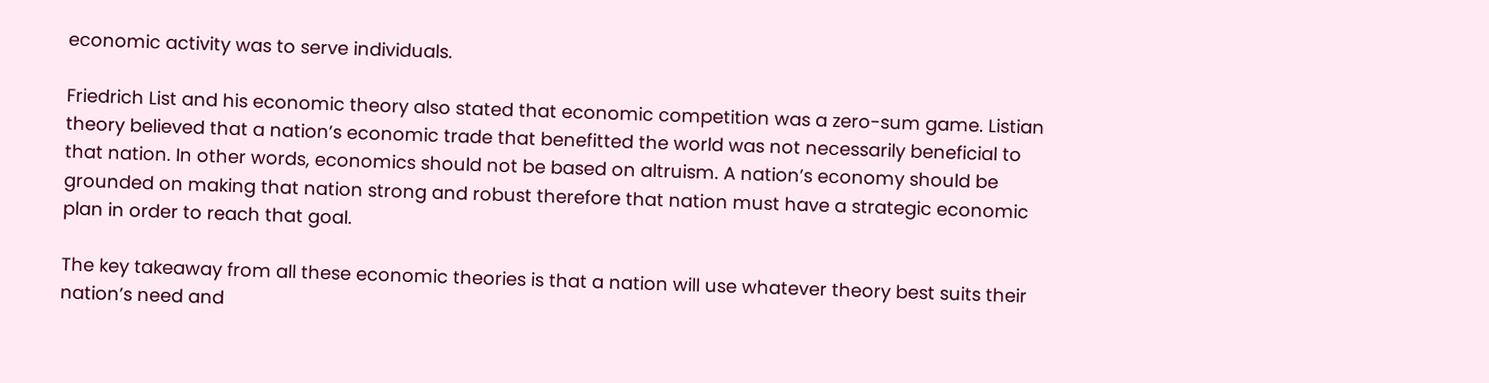economic activity was to serve individuals.

Friedrich List and his economic theory also stated that economic competition was a zero-sum game. Listian theory believed that a nation’s economic trade that benefitted the world was not necessarily beneficial to that nation. In other words, economics should not be based on altruism. A nation’s economy should be grounded on making that nation strong and robust therefore that nation must have a strategic economic plan in order to reach that goal.

The key takeaway from all these economic theories is that a nation will use whatever theory best suits their nation’s need and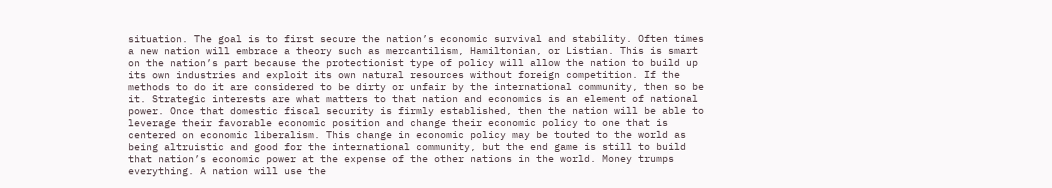situation. The goal is to first secure the nation’s economic survival and stability. Often times a new nation will embrace a theory such as mercantilism, Hamiltonian, or Listian. This is smart on the nation’s part because the protectionist type of policy will allow the nation to build up its own industries and exploit its own natural resources without foreign competition. If the methods to do it are considered to be dirty or unfair by the international community, then so be it. Strategic interests are what matters to that nation and economics is an element of national power. Once that domestic fiscal security is firmly established, then the nation will be able to leverage their favorable economic position and change their economic policy to one that is centered on economic liberalism. This change in economic policy may be touted to the world as being altruistic and good for the international community, but the end game is still to build that nation’s economic power at the expense of the other nations in the world. Money trumps everything. A nation will use the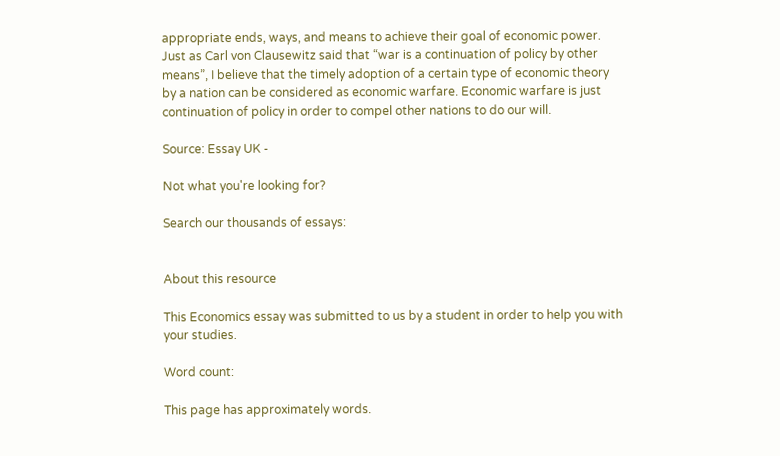appropriate ends, ways, and means to achieve their goal of economic power. Just as Carl von Clausewitz said that “war is a continuation of policy by other means”, I believe that the timely adoption of a certain type of economic theory by a nation can be considered as economic warfare. Economic warfare is just continuation of policy in order to compel other nations to do our will.

Source: Essay UK -

Not what you're looking for?

Search our thousands of essays:


About this resource

This Economics essay was submitted to us by a student in order to help you with your studies.

Word count:

This page has approximately words.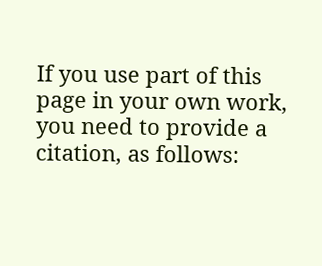If you use part of this page in your own work, you need to provide a citation, as follows: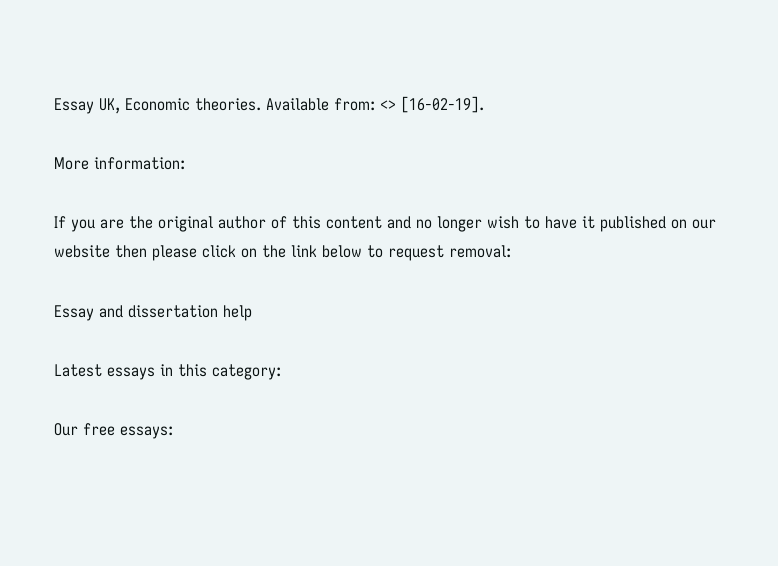Essay UK, Economic theories. Available from: <> [16-02-19].

More information:

If you are the original author of this content and no longer wish to have it published on our website then please click on the link below to request removal:

Essay and dissertation help

Latest essays in this category:

Our free essays: